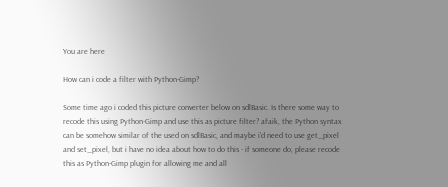You are here

How can i code a filter with Python-Gimp?

Some time ago i coded this picture converter below on sdlBasic. Is there some way to recode this using Python-Gimp and use this as picture filter? afaik, the Python syntax can be somehow similar of the used on sdlBasic, and maybe i'd need to use get_pixel and set_pixel, but i have no idea about how to do this - if someone do, please recode this as Python-Gimp plugin for allowing me and all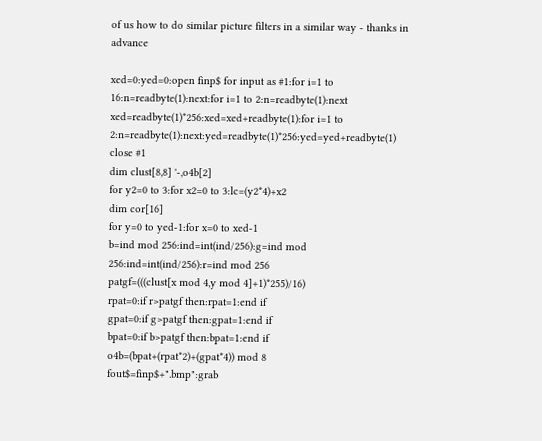of us how to do similar picture filters in a similar way - thanks in advance

xed=0:yed=0:open finp$ for input as #1:for i=1 to 16:n=readbyte(1):next:for i=1 to 2:n=readbyte(1):next
xed=readbyte(1)*256:xed=xed+readbyte(1):for i=1 to 2:n=readbyte(1):next:yed=readbyte(1)*256:yed=yed+readbyte(1)
close #1
dim clust[8,8] '-,o4b[2]
for y2=0 to 3:for x2=0 to 3:lc=(y2*4)+x2
dim cor[16]
for y=0 to yed-1:for x=0 to xed-1
b=ind mod 256:ind=int(ind/256):g=ind mod 256:ind=int(ind/256):r=ind mod 256
patgf=(((clust[x mod 4,y mod 4]+1)*255)/16)
rpat=0:if r>patgf then:rpat=1:end if
gpat=0:if g>patgf then:gpat=1:end if
bpat=0:if b>patgf then:bpat=1:end if
o4b=(bpat+(rpat*2)+(gpat*4)) mod 8
fout$=finp$+".bmp":grab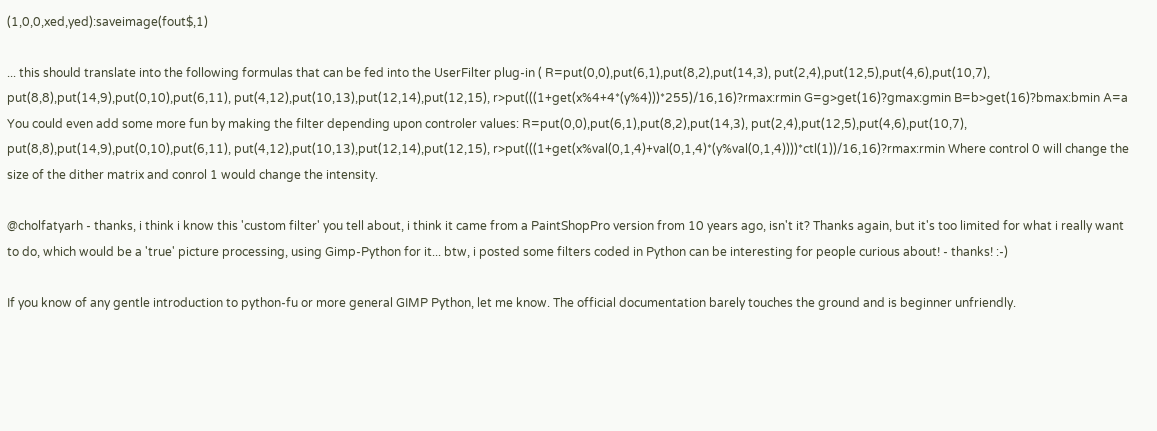(1,0,0,xed,yed):saveimage(fout$,1)

... this should translate into the following formulas that can be fed into the UserFilter plug-in ( R=put(0,0),put(6,1),put(8,2),put(14,3), put(2,4),put(12,5),put(4,6),put(10,7), put(8,8),put(14,9),put(0,10),put(6,11), put(4,12),put(10,13),put(12,14),put(12,15), r>put(((1+get(x%4+4*(y%4)))*255)/16,16)?rmax:rmin G=g>get(16)?gmax:gmin B=b>get(16)?bmax:bmin A=a You could even add some more fun by making the filter depending upon controler values: R=put(0,0),put(6,1),put(8,2),put(14,3), put(2,4),put(12,5),put(4,6),put(10,7), put(8,8),put(14,9),put(0,10),put(6,11), put(4,12),put(10,13),put(12,14),put(12,15), r>put(((1+get(x%val(0,1,4)+val(0,1,4)*(y%val(0,1,4))))*ctl(1))/16,16)?rmax:rmin Where control 0 will change the size of the dither matrix and conrol 1 would change the intensity.

@cholfatyarh - thanks, i think i know this 'custom filter' you tell about, i think it came from a PaintShopPro version from 10 years ago, isn't it? Thanks again, but it's too limited for what i really want to do, which would be a 'true' picture processing, using Gimp-Python for it... btw, i posted some filters coded in Python can be interesting for people curious about! - thanks! :-)

If you know of any gentle introduction to python-fu or more general GIMP Python, let me know. The official documentation barely touches the ground and is beginner unfriendly.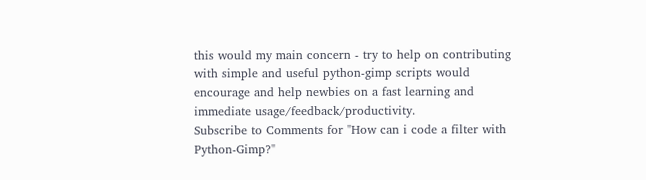this would my main concern - try to help on contributing with simple and useful python-gimp scripts would encourage and help newbies on a fast learning and immediate usage/feedback/productivity.
Subscribe to Comments for "How can i code a filter with Python-Gimp?"